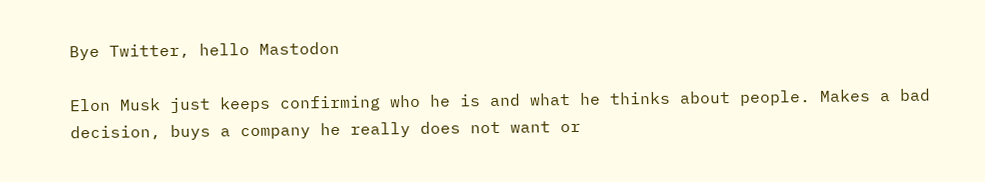Bye Twitter, hello Mastodon

Elon Musk just keeps confirming who he is and what he thinks about people. Makes a bad decision, buys a company he really does not want or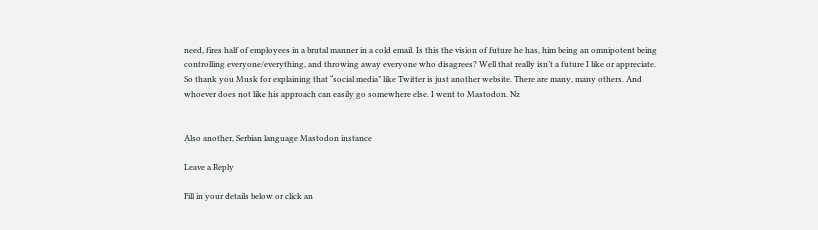need, fires half of employees in a brutal manner in a cold email. Is this the vision of future he has, him being an omnipotent being controlling everyone/everything, and throwing away everyone who disagrees? Well that really isn’t a future I like or appreciate. So thank you Musk for explaining that “social media” like Twitter is just another website. There are many, many others. And whoever does not like his approach can easily go somewhere else. I went to Mastodon. Nz


Also another, Serbian language Mastodon instance

Leave a Reply

Fill in your details below or click an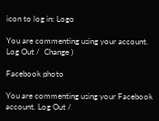icon to log in: Logo

You are commenting using your account. Log Out /  Change )

Facebook photo

You are commenting using your Facebook account. Log Out /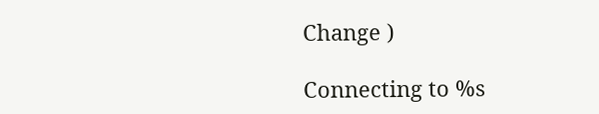Change )

Connecting to %s